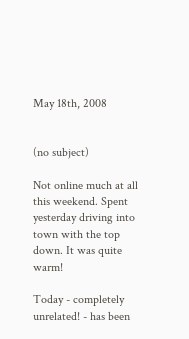May 18th, 2008


(no subject)

Not online much at all this weekend. Spent yesterday driving into town with the top down. It was quite warm!

Today - completely unrelated! - has been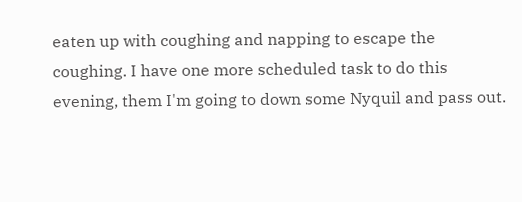eaten up with coughing and napping to escape the coughing. I have one more scheduled task to do this evening, them I'm going to down some Nyquil and pass out.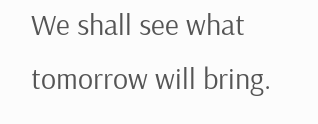We shall see what tomorrow will bring.